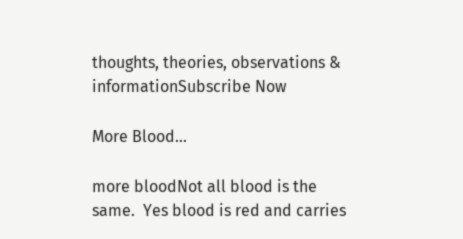thoughts, theories, observations & informationSubscribe Now

More Blood…

more bloodNot all blood is the same.  Yes blood is red and carries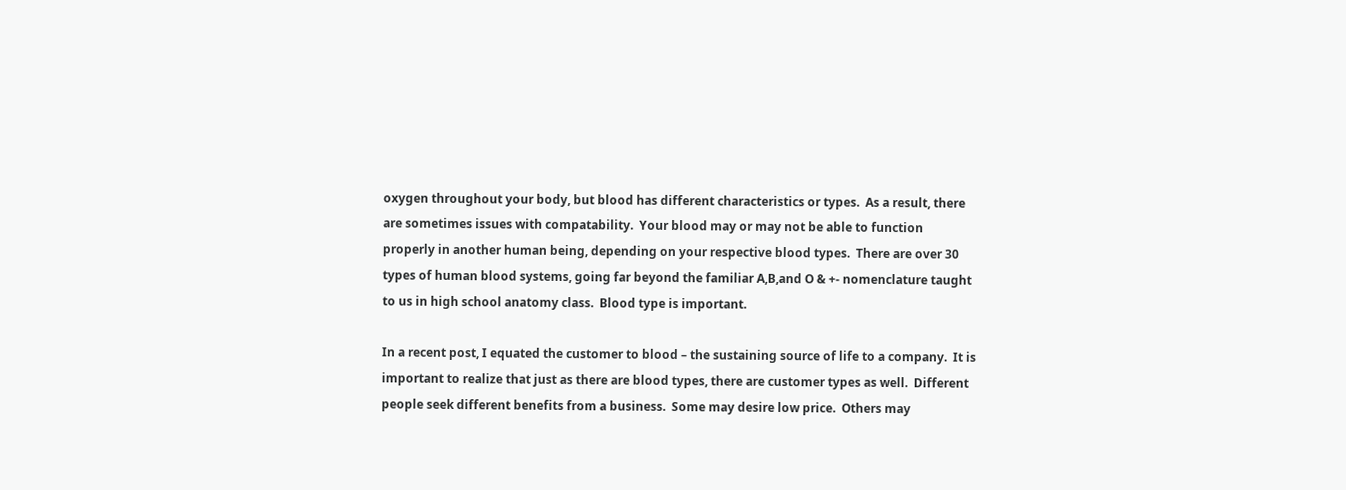oxygen throughout your body, but blood has different characteristics or types.  As a result, there are sometimes issues with compatability.  Your blood may or may not be able to function properly in another human being, depending on your respective blood types.  There are over 30 types of human blood systems, going far beyond the familiar A,B,and O & +- nomenclature taught to us in high school anatomy class.  Blood type is important.

In a recent post, I equated the customer to blood – the sustaining source of life to a company.  It is important to realize that just as there are blood types, there are customer types as well.  Different people seek different benefits from a business.  Some may desire low price.  Others may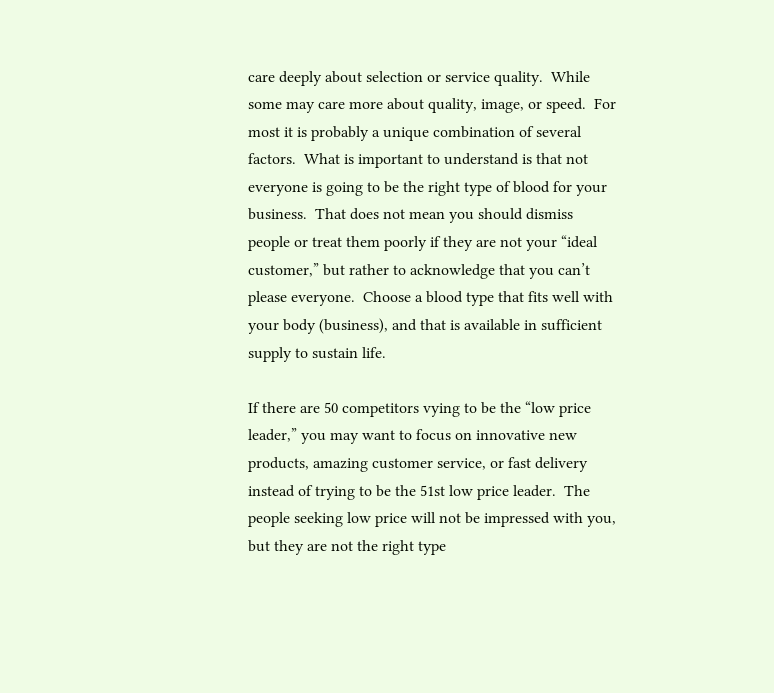care deeply about selection or service quality.  While some may care more about quality, image, or speed.  For most it is probably a unique combination of several factors.  What is important to understand is that not everyone is going to be the right type of blood for your business.  That does not mean you should dismiss people or treat them poorly if they are not your “ideal customer,” but rather to acknowledge that you can’t please everyone.  Choose a blood type that fits well with your body (business), and that is available in sufficient supply to sustain life.

If there are 50 competitors vying to be the “low price leader,” you may want to focus on innovative new products, amazing customer service, or fast delivery instead of trying to be the 51st low price leader.  The people seeking low price will not be impressed with you, but they are not the right type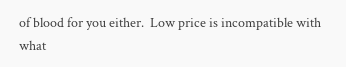of blood for you either.  Low price is incompatible with what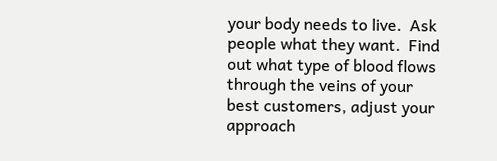your body needs to live.  Ask people what they want.  Find out what type of blood flows through the veins of your best customers, adjust your approach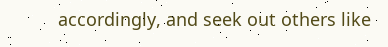accordingly, and seek out others like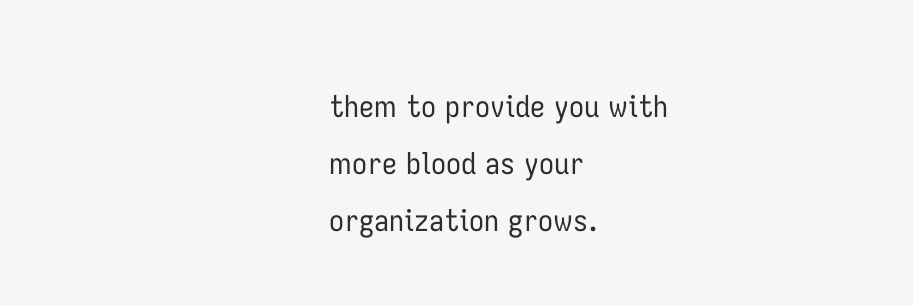them to provide you with more blood as your organization grows.